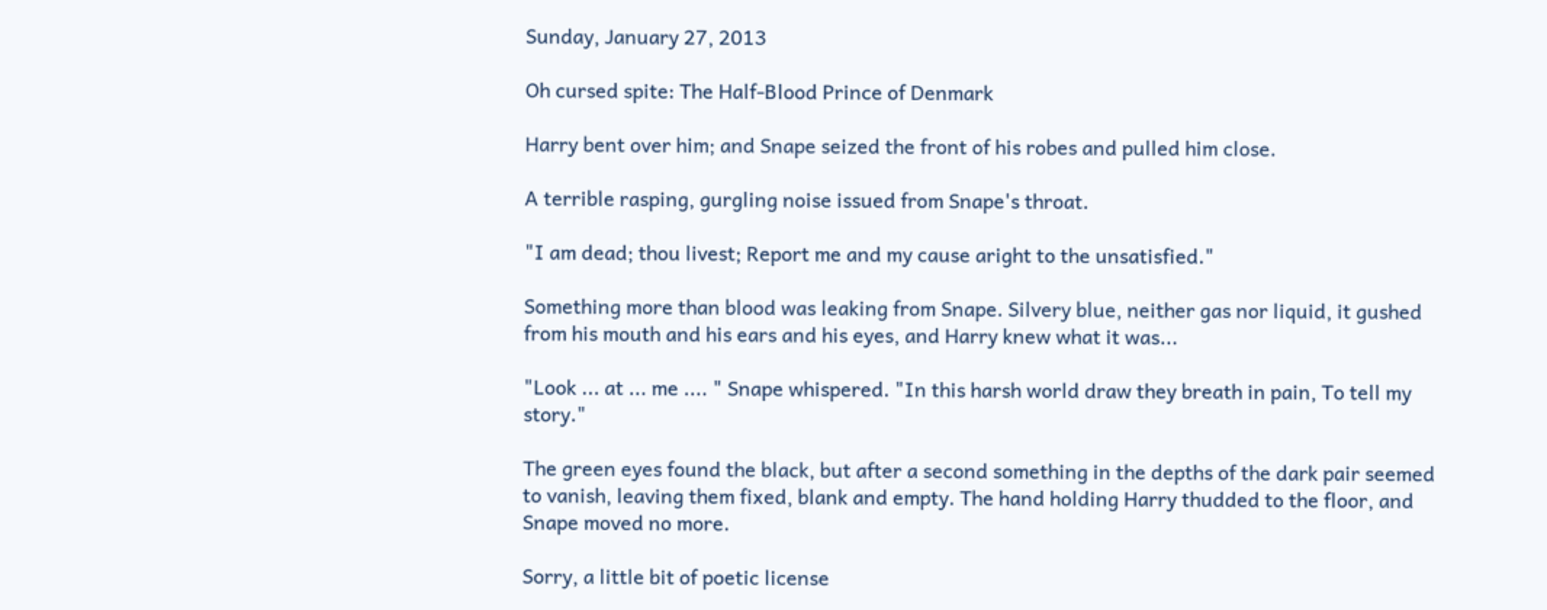Sunday, January 27, 2013

Oh cursed spite: The Half-Blood Prince of Denmark

Harry bent over him; and Snape seized the front of his robes and pulled him close.

A terrible rasping, gurgling noise issued from Snape's throat.

"I am dead; thou livest; Report me and my cause aright to the unsatisfied."

Something more than blood was leaking from Snape. Silvery blue, neither gas nor liquid, it gushed from his mouth and his ears and his eyes, and Harry knew what it was...

"Look ... at ... me .... " Snape whispered. "In this harsh world draw they breath in pain, To tell my story."

The green eyes found the black, but after a second something in the depths of the dark pair seemed to vanish, leaving them fixed, blank and empty. The hand holding Harry thudded to the floor, and Snape moved no more.

Sorry, a little bit of poetic license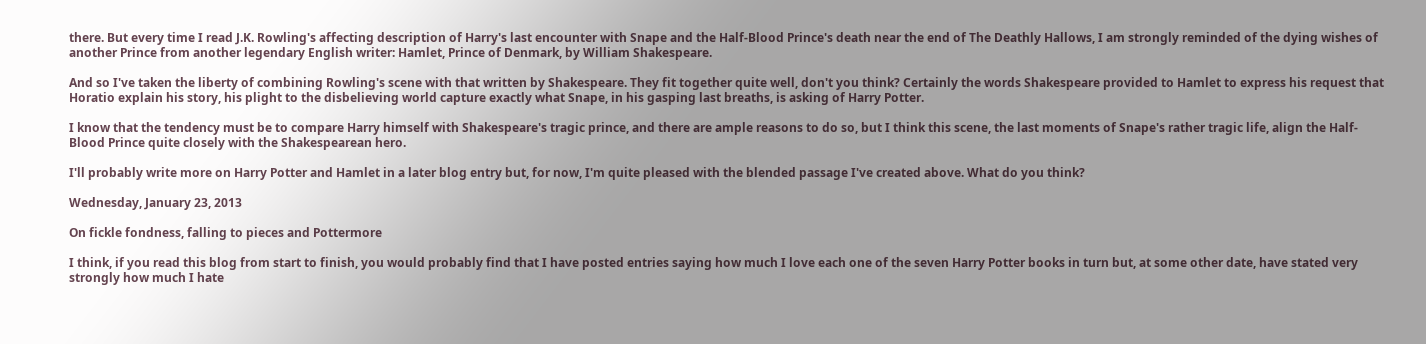there. But every time I read J.K. Rowling's affecting description of Harry's last encounter with Snape and the Half-Blood Prince's death near the end of The Deathly Hallows, I am strongly reminded of the dying wishes of another Prince from another legendary English writer: Hamlet, Prince of Denmark, by William Shakespeare.

And so I've taken the liberty of combining Rowling's scene with that written by Shakespeare. They fit together quite well, don't you think? Certainly the words Shakespeare provided to Hamlet to express his request that Horatio explain his story, his plight to the disbelieving world capture exactly what Snape, in his gasping last breaths, is asking of Harry Potter.

I know that the tendency must be to compare Harry himself with Shakespeare's tragic prince, and there are ample reasons to do so, but I think this scene, the last moments of Snape's rather tragic life, align the Half-Blood Prince quite closely with the Shakespearean hero.

I'll probably write more on Harry Potter and Hamlet in a later blog entry but, for now, I'm quite pleased with the blended passage I've created above. What do you think?

Wednesday, January 23, 2013

On fickle fondness, falling to pieces and Pottermore

I think, if you read this blog from start to finish, you would probably find that I have posted entries saying how much I love each one of the seven Harry Potter books in turn but, at some other date, have stated very strongly how much I hate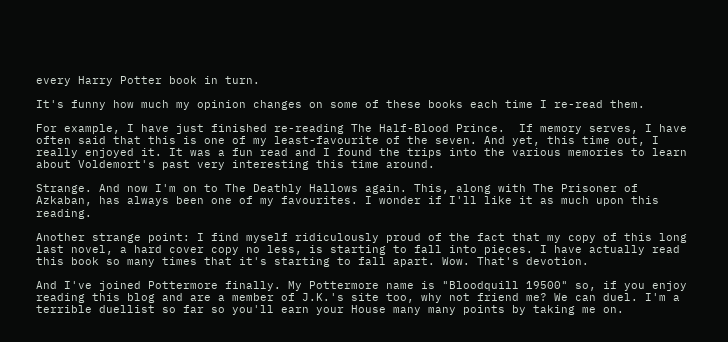every Harry Potter book in turn.

It's funny how much my opinion changes on some of these books each time I re-read them.

For example, I have just finished re-reading The Half-Blood Prince.  If memory serves, I have often said that this is one of my least-favourite of the seven. And yet, this time out, I really enjoyed it. It was a fun read and I found the trips into the various memories to learn about Voldemort's past very interesting this time around.

Strange. And now I'm on to The Deathly Hallows again. This, along with The Prisoner of Azkaban, has always been one of my favourites. I wonder if I'll like it as much upon this reading.

Another strange point: I find myself ridiculously proud of the fact that my copy of this long last novel, a hard cover copy no less, is starting to fall into pieces. I have actually read this book so many times that it's starting to fall apart. Wow. That's devotion.

And I've joined Pottermore finally. My Pottermore name is "Bloodquill 19500" so, if you enjoy reading this blog and are a member of J.K.'s site too, why not friend me? We can duel. I'm a terrible duellist so far so you'll earn your House many many points by taking me on.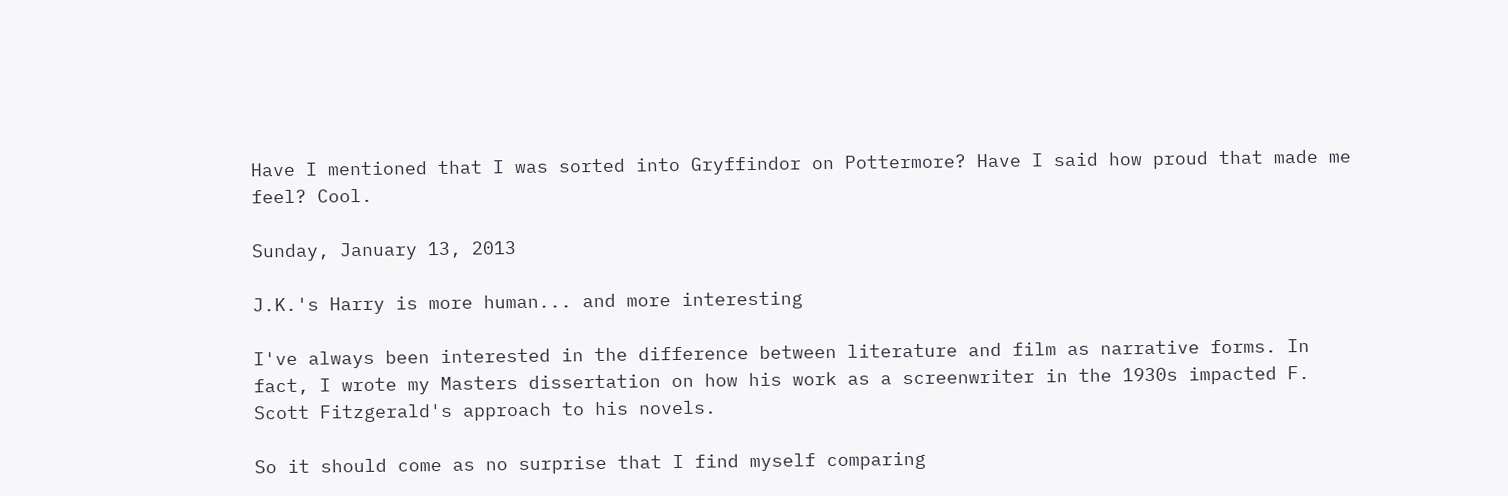Have I mentioned that I was sorted into Gryffindor on Pottermore? Have I said how proud that made me feel? Cool.

Sunday, January 13, 2013

J.K.'s Harry is more human... and more interesting

I've always been interested in the difference between literature and film as narrative forms. In fact, I wrote my Masters dissertation on how his work as a screenwriter in the 1930s impacted F. Scott Fitzgerald's approach to his novels.

So it should come as no surprise that I find myself comparing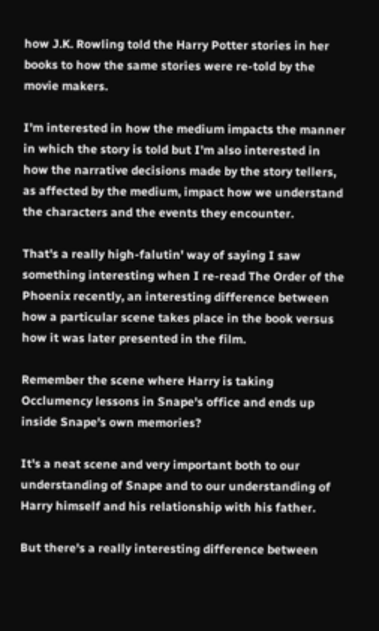how J.K. Rowling told the Harry Potter stories in her books to how the same stories were re-told by the movie makers.

I'm interested in how the medium impacts the manner in which the story is told but I'm also interested in how the narrative decisions made by the story tellers, as affected by the medium, impact how we understand the characters and the events they encounter.

That's a really high-falutin' way of saying I saw something interesting when I re-read The Order of the Phoenix recently, an interesting difference between how a particular scene takes place in the book versus how it was later presented in the film.

Remember the scene where Harry is taking Occlumency lessons in Snape's office and ends up inside Snape's own memories?

It's a neat scene and very important both to our understanding of Snape and to our understanding of Harry himself and his relationship with his father.

But there's a really interesting difference between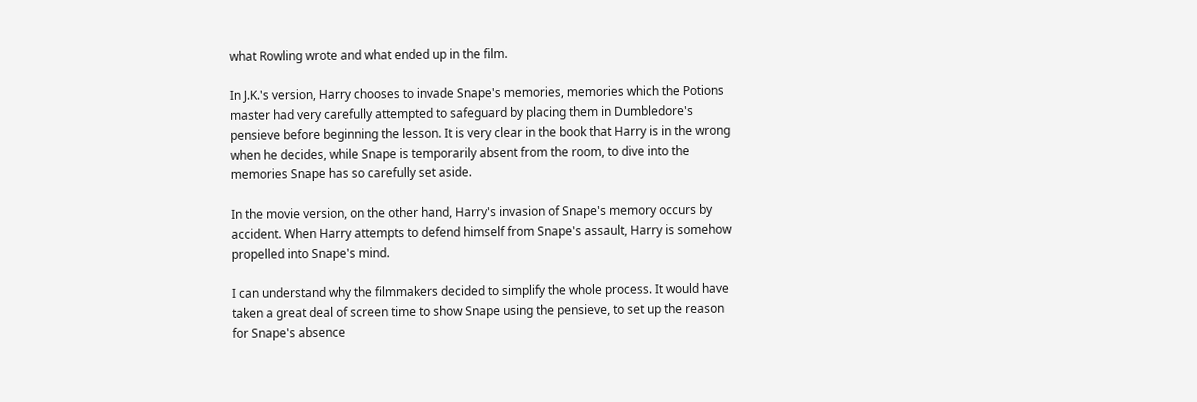what Rowling wrote and what ended up in the film.

In J.K.'s version, Harry chooses to invade Snape's memories, memories which the Potions master had very carefully attempted to safeguard by placing them in Dumbledore's pensieve before beginning the lesson. It is very clear in the book that Harry is in the wrong when he decides, while Snape is temporarily absent from the room, to dive into the memories Snape has so carefully set aside.

In the movie version, on the other hand, Harry's invasion of Snape's memory occurs by accident. When Harry attempts to defend himself from Snape's assault, Harry is somehow propelled into Snape's mind.

I can understand why the filmmakers decided to simplify the whole process. It would have taken a great deal of screen time to show Snape using the pensieve, to set up the reason for Snape's absence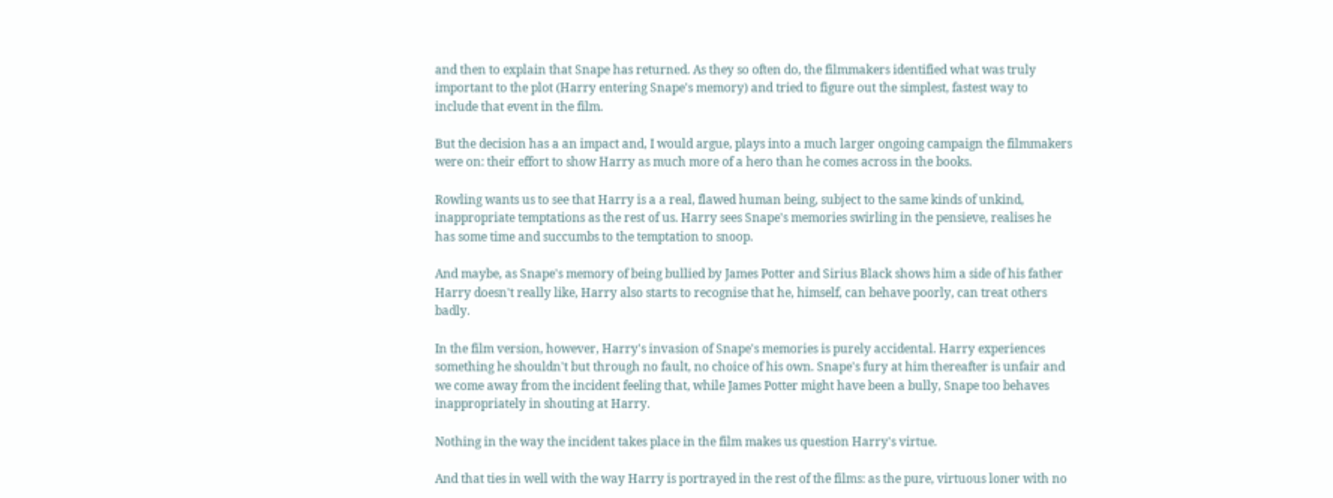and then to explain that Snape has returned. As they so often do, the filmmakers identified what was truly important to the plot (Harry entering Snape's memory) and tried to figure out the simplest, fastest way to include that event in the film.

But the decision has a an impact and, I would argue, plays into a much larger ongoing campaign the filmmakers were on: their effort to show Harry as much more of a hero than he comes across in the books.

Rowling wants us to see that Harry is a a real, flawed human being, subject to the same kinds of unkind, inappropriate temptations as the rest of us. Harry sees Snape's memories swirling in the pensieve, realises he has some time and succumbs to the temptation to snoop.

And maybe, as Snape's memory of being bullied by James Potter and Sirius Black shows him a side of his father Harry doesn't really like, Harry also starts to recognise that he, himself, can behave poorly, can treat others badly.

In the film version, however, Harry's invasion of Snape's memories is purely accidental. Harry experiences something he shouldn't but through no fault, no choice of his own. Snape's fury at him thereafter is unfair and we come away from the incident feeling that, while James Potter might have been a bully, Snape too behaves inappropriately in shouting at Harry.

Nothing in the way the incident takes place in the film makes us question Harry's virtue.

And that ties in well with the way Harry is portrayed in the rest of the films: as the pure, virtuous loner with no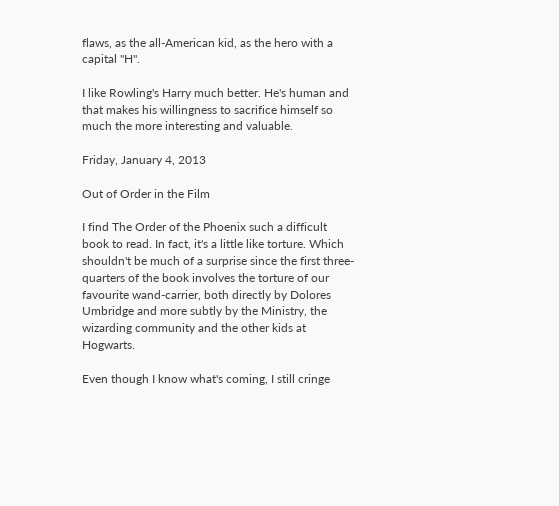flaws, as the all-American kid, as the hero with a capital "H".

I like Rowling's Harry much better. He's human and that makes his willingness to sacrifice himself so much the more interesting and valuable.

Friday, January 4, 2013

Out of Order in the Film

I find The Order of the Phoenix such a difficult book to read. In fact, it's a little like torture. Which shouldn't be much of a surprise since the first three-quarters of the book involves the torture of our favourite wand-carrier, both directly by Dolores Umbridge and more subtly by the Ministry, the wizarding community and the other kids at Hogwarts.

Even though I know what's coming, I still cringe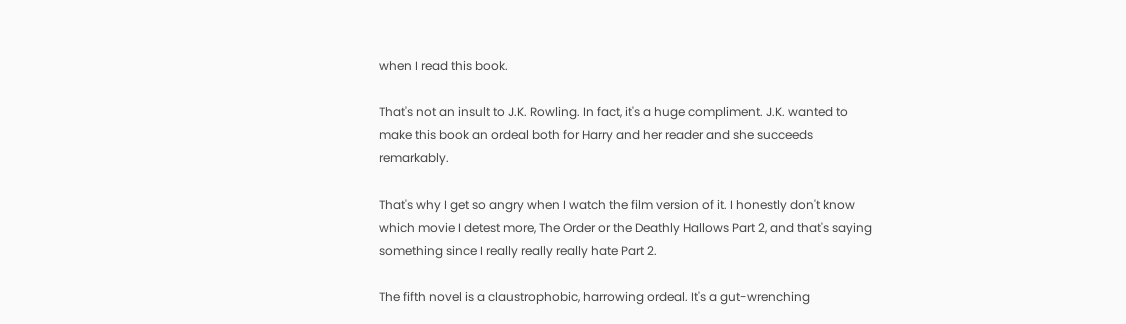when I read this book.

That's not an insult to J.K. Rowling. In fact, it's a huge compliment. J.K. wanted to make this book an ordeal both for Harry and her reader and she succeeds remarkably.

That's why I get so angry when I watch the film version of it. I honestly don't know which movie I detest more, The Order or the Deathly Hallows Part 2, and that's saying something since I really really really hate Part 2.

The fifth novel is a claustrophobic, harrowing ordeal. It's a gut-wrenching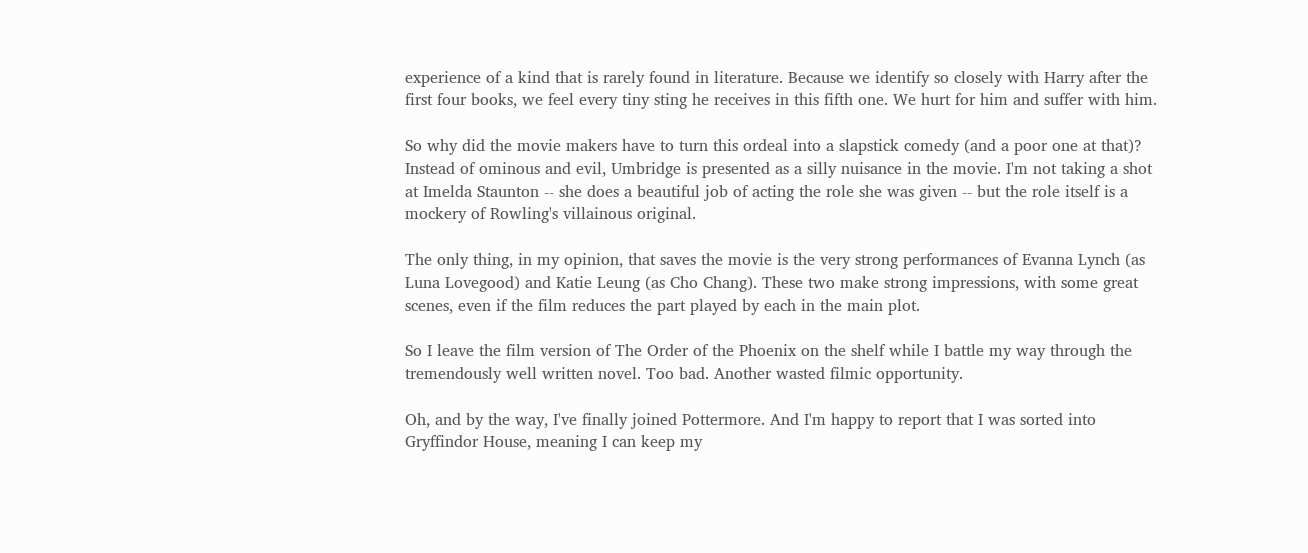experience of a kind that is rarely found in literature. Because we identify so closely with Harry after the first four books, we feel every tiny sting he receives in this fifth one. We hurt for him and suffer with him.

So why did the movie makers have to turn this ordeal into a slapstick comedy (and a poor one at that)? Instead of ominous and evil, Umbridge is presented as a silly nuisance in the movie. I'm not taking a shot at Imelda Staunton -- she does a beautiful job of acting the role she was given -- but the role itself is a mockery of Rowling's villainous original.

The only thing, in my opinion, that saves the movie is the very strong performances of Evanna Lynch (as Luna Lovegood) and Katie Leung (as Cho Chang). These two make strong impressions, with some great scenes, even if the film reduces the part played by each in the main plot.

So I leave the film version of The Order of the Phoenix on the shelf while I battle my way through the tremendously well written novel. Too bad. Another wasted filmic opportunity.

Oh, and by the way, I've finally joined Pottermore. And I'm happy to report that I was sorted into Gryffindor House, meaning I can keep my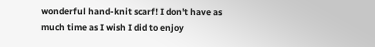wonderful hand-knit scarf! I don't have as much time as I wish I did to enjoy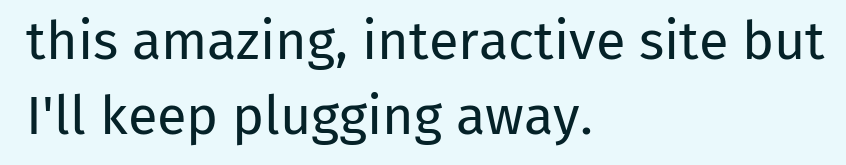this amazing, interactive site but I'll keep plugging away.